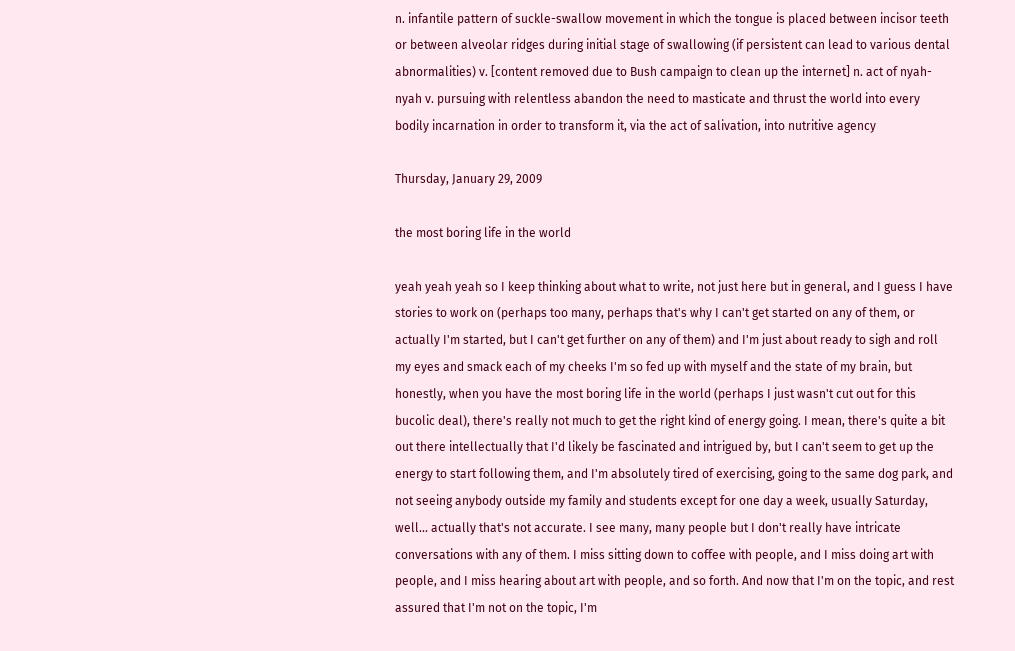n. infantile pattern of suckle-swallow movement in which the tongue is placed between incisor teeth or between alveolar ridges during initial stage of swallowing (if persistent can lead to various dental abnormalities) v. [content removed due to Bush campaign to clean up the internet] n. act of nyah-nyah v. pursuing with relentless abandon the need to masticate and thrust the world into every bodily incarnation in order to transform it, via the act of salivation, into nutritive agency

Thursday, January 29, 2009

the most boring life in the world

yeah yeah yeah so I keep thinking about what to write, not just here but in general, and I guess I have stories to work on (perhaps too many, perhaps that's why I can't get started on any of them, or actually I'm started, but I can't get further on any of them) and I'm just about ready to sigh and roll my eyes and smack each of my cheeks I'm so fed up with myself and the state of my brain, but honestly, when you have the most boring life in the world (perhaps I just wasn't cut out for this bucolic deal), there's really not much to get the right kind of energy going. I mean, there's quite a bit out there intellectually that I'd likely be fascinated and intrigued by, but I can't seem to get up the energy to start following them, and I'm absolutely tired of exercising, going to the same dog park, and not seeing anybody outside my family and students except for one day a week, usually Saturday, well... actually that's not accurate. I see many, many people but I don't really have intricate conversations with any of them. I miss sitting down to coffee with people, and I miss doing art with people, and I miss hearing about art with people, and so forth. And now that I'm on the topic, and rest assured that I'm not on the topic, I'm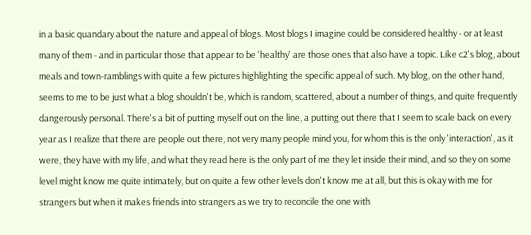in a basic quandary about the nature and appeal of blogs. Most blogs I imagine could be considered healthy - or at least many of them - and in particular those that appear to be 'healthy' are those ones that also have a topic. Like c2's blog, about meals and town-ramblings with quite a few pictures highlighting the specific appeal of such. My blog, on the other hand, seems to me to be just what a blog shouldn't be, which is random, scattered, about a number of things, and quite frequently dangerously personal. There's a bit of putting myself out on the line, a putting out there that I seem to scale back on every year as I realize that there are people out there, not very many people mind you, for whom this is the only 'interaction', as it were, they have with my life, and what they read here is the only part of me they let inside their mind, and so they on some level might know me quite intimately, but on quite a few other levels don't know me at all, but this is okay with me for strangers but when it makes friends into strangers as we try to reconcile the one with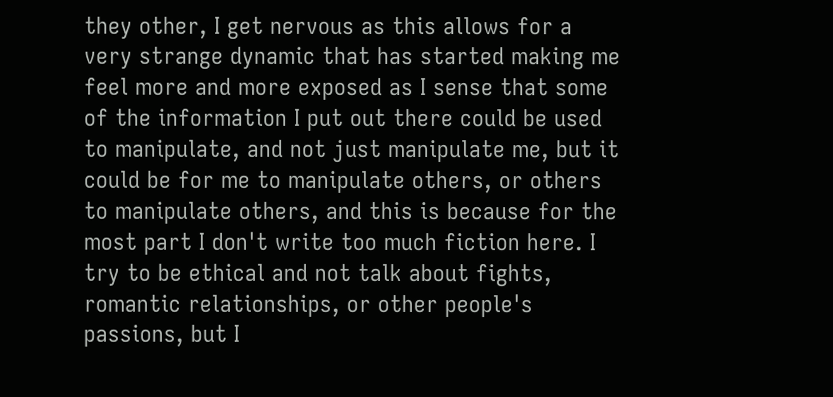they other, I get nervous as this allows for a very strange dynamic that has started making me feel more and more exposed as I sense that some of the information I put out there could be used to manipulate, and not just manipulate me, but it could be for me to manipulate others, or others to manipulate others, and this is because for the most part I don't write too much fiction here. I try to be ethical and not talk about fights, romantic relationships, or other people's passions, but I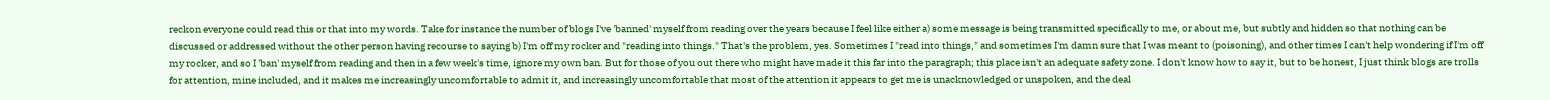reckon everyone could read this or that into my words. Take for instance the number of blogs I've 'banned' myself from reading over the years because I feel like either a) some message is being transmitted specifically to me, or about me, but subtly and hidden so that nothing can be discussed or addressed without the other person having recourse to saying b) I'm off my rocker and "reading into things." That's the problem, yes. Sometimes I "read into things," and sometimes I'm damn sure that I was meant to (poisoning), and other times I can't help wondering if I'm off my rocker, and so I 'ban' myself from reading and then in a few week's time, ignore my own ban. But for those of you out there who might have made it this far into the paragraph; this place isn't an adequate safety zone. I don't know how to say it, but to be honest, I just think blogs are trolls for attention, mine included, and it makes me increasingly uncomfortable to admit it, and increasingly uncomfortable that most of the attention it appears to get me is unacknowledged or unspoken, and the deal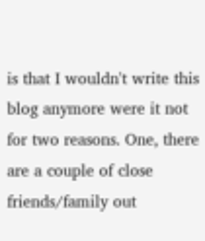is that I wouldn't write this blog anymore were it not for two reasons. One, there are a couple of close friends/family out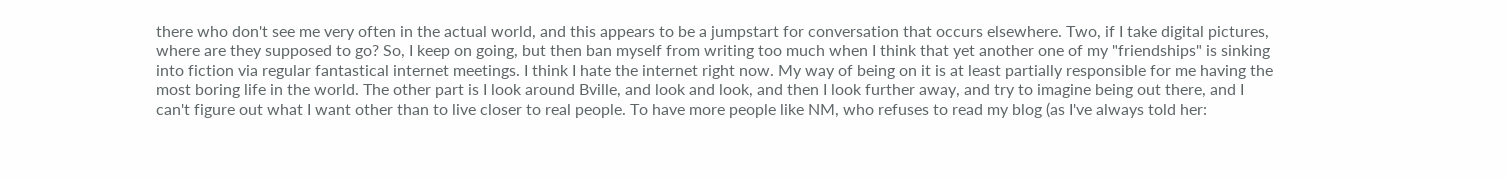there who don't see me very often in the actual world, and this appears to be a jumpstart for conversation that occurs elsewhere. Two, if I take digital pictures, where are they supposed to go? So, I keep on going, but then ban myself from writing too much when I think that yet another one of my "friendships" is sinking into fiction via regular fantastical internet meetings. I think I hate the internet right now. My way of being on it is at least partially responsible for me having the most boring life in the world. The other part is I look around Bville, and look and look, and then I look further away, and try to imagine being out there, and I can't figure out what I want other than to live closer to real people. To have more people like NM, who refuses to read my blog (as I've always told her: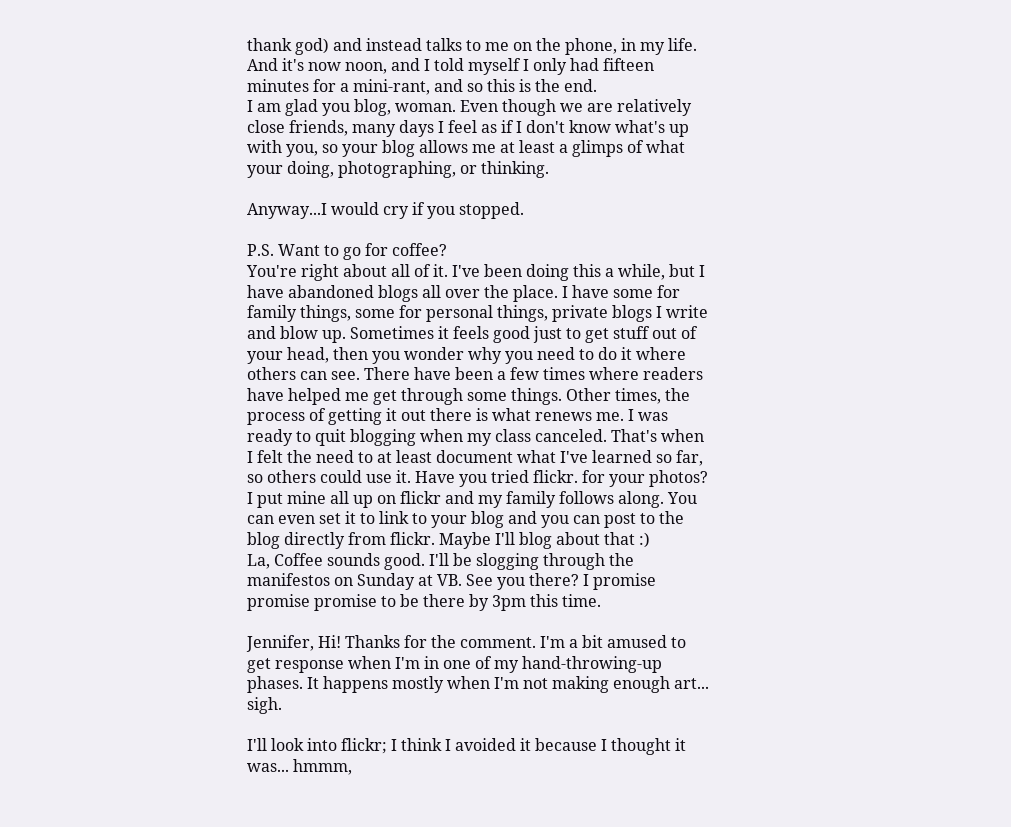thank god) and instead talks to me on the phone, in my life. And it's now noon, and I told myself I only had fifteen minutes for a mini-rant, and so this is the end.
I am glad you blog, woman. Even though we are relatively close friends, many days I feel as if I don't know what's up with you, so your blog allows me at least a glimps of what your doing, photographing, or thinking.

Anyway...I would cry if you stopped.

P.S. Want to go for coffee?
You're right about all of it. I've been doing this a while, but I have abandoned blogs all over the place. I have some for family things, some for personal things, private blogs I write and blow up. Sometimes it feels good just to get stuff out of your head, then you wonder why you need to do it where others can see. There have been a few times where readers have helped me get through some things. Other times, the process of getting it out there is what renews me. I was ready to quit blogging when my class canceled. That's when I felt the need to at least document what I've learned so far, so others could use it. Have you tried flickr. for your photos? I put mine all up on flickr and my family follows along. You can even set it to link to your blog and you can post to the blog directly from flickr. Maybe I'll blog about that :)
La, Coffee sounds good. I'll be slogging through the manifestos on Sunday at VB. See you there? I promise promise promise to be there by 3pm this time.

Jennifer, Hi! Thanks for the comment. I'm a bit amused to get response when I'm in one of my hand-throwing-up phases. It happens mostly when I'm not making enough art... sigh.

I'll look into flickr; I think I avoided it because I thought it was... hmmm,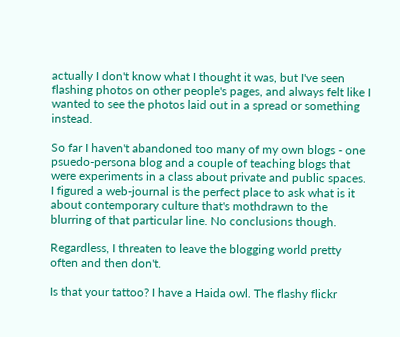actually I don't know what I thought it was, but I've seen flashing photos on other people's pages, and always felt like I wanted to see the photos laid out in a spread or something instead.

So far I haven't abandoned too many of my own blogs - one psuedo-persona blog and a couple of teaching blogs that were experiments in a class about private and public spaces. I figured a web-journal is the perfect place to ask what is it about contemporary culture that's mothdrawn to the blurring of that particular line. No conclusions though.

Regardless, I threaten to leave the blogging world pretty often and then don't.

Is that your tattoo? I have a Haida owl. The flashy flickr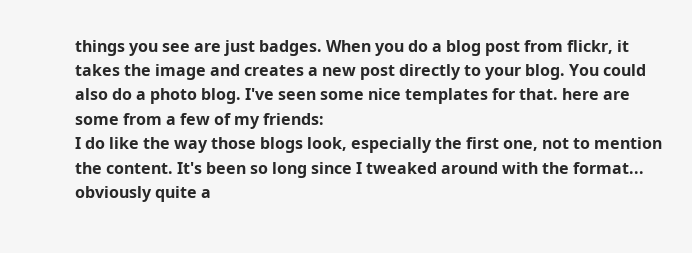things you see are just badges. When you do a blog post from flickr, it takes the image and creates a new post directly to your blog. You could also do a photo blog. I've seen some nice templates for that. here are some from a few of my friends:
I do like the way those blogs look, especially the first one, not to mention the content. It's been so long since I tweaked around with the format... obviously quite a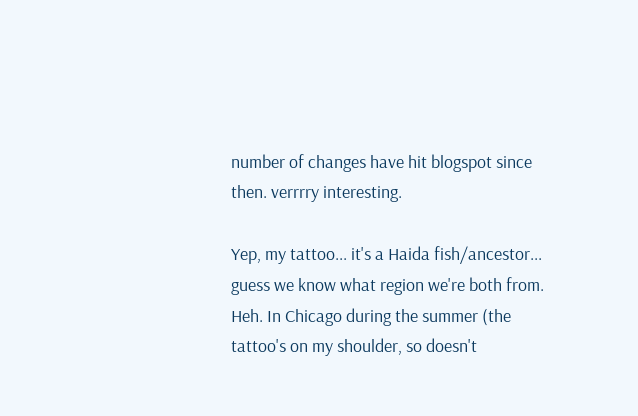number of changes have hit blogspot since then. verrrry interesting.

Yep, my tattoo... it's a Haida fish/ancestor... guess we know what region we're both from. Heh. In Chicago during the summer (the tattoo's on my shoulder, so doesn't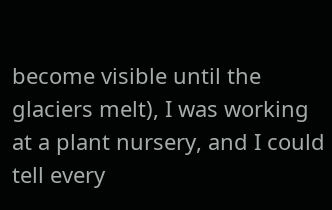become visible until the glaciers melt), I was working at a plant nursery, and I could tell every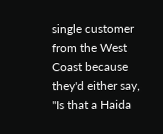single customer from the West Coast because they'd either say, "Is that a Haida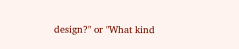design?" or "What kind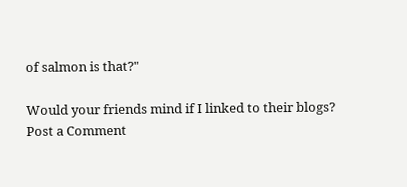of salmon is that?"

Would your friends mind if I linked to their blogs?
Post a Comment